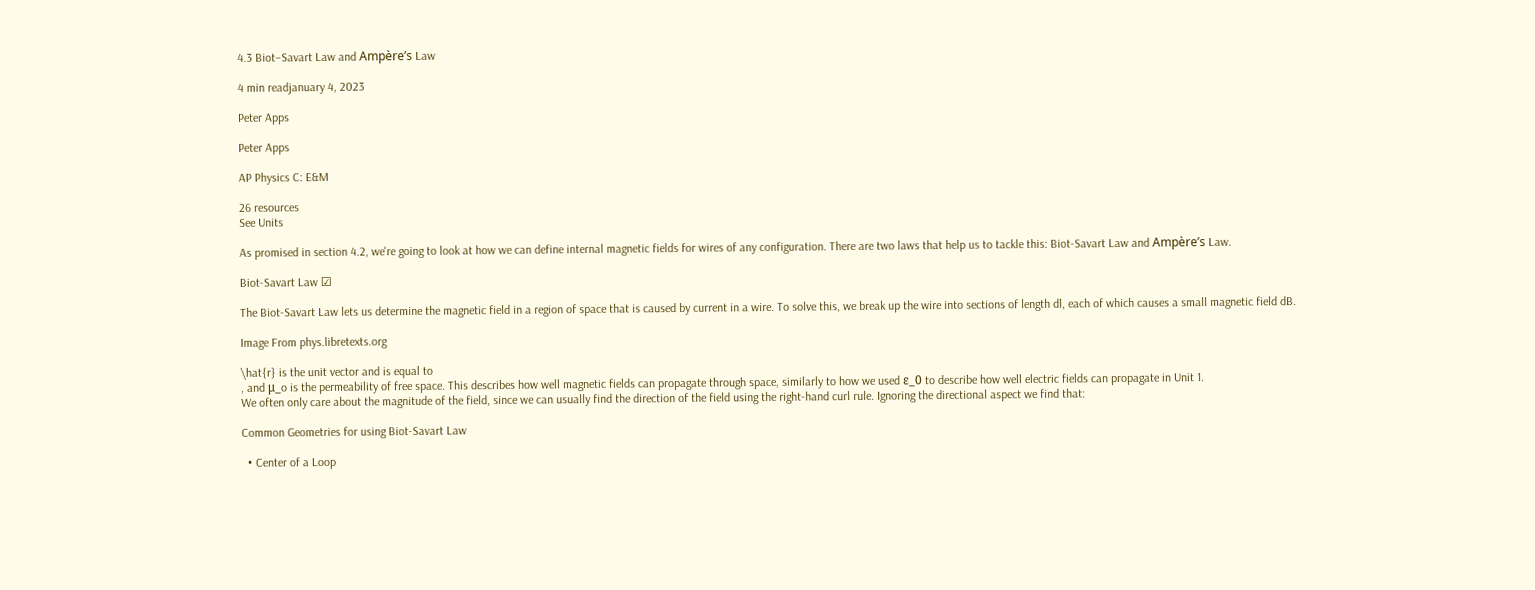4.3 Biot–Savart Law and Ampère’s Law

4 min readjanuary 4, 2023

Peter Apps

Peter Apps

AP Physics C: E&M

26 resources
See Units

As promised in section 4.2, we're going to look at how we can define internal magnetic fields for wires of any configuration. There are two laws that help us to tackle this: Biot-Savart Law and Ampère’s Law.

Biot-Savart Law ☑

The Biot-Savart Law lets us determine the magnetic field in a region of space that is caused by current in a wire. To solve this, we break up the wire into sections of length dl, each of which causes a small magnetic field dB.

Image From phys.libretexts.org

\hat{r} is the unit vector and is equal to
, and μ_o is the permeability of free space. This describes how well magnetic fields can propagate through space, similarly to how we used ε_0 to describe how well electric fields can propagate in Unit 1.
We often only care about the magnitude of the field, since we can usually find the direction of the field using the right-hand curl rule. Ignoring the directional aspect we find that:

Common Geometries for using Biot-Savart Law

  • Center of a Loop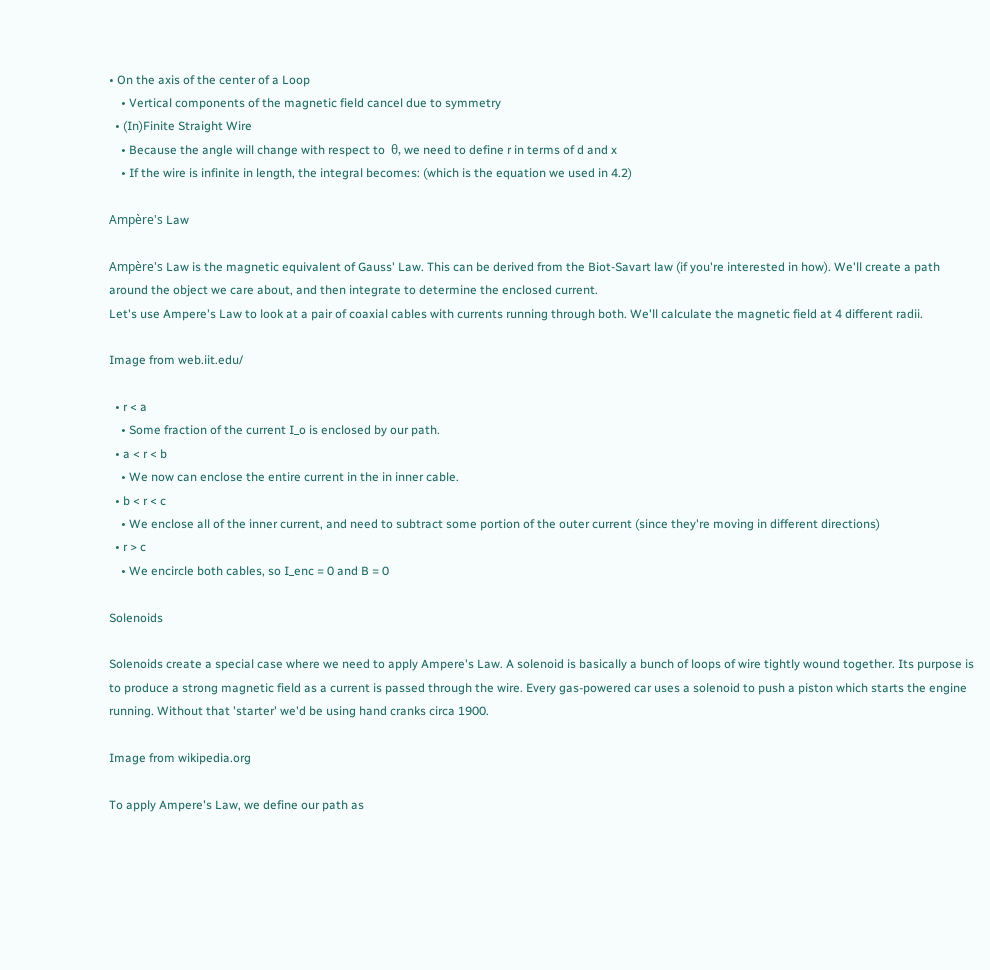• On the axis of the center of a Loop
    • Vertical components of the magnetic field cancel due to symmetry
  • (In)Finite Straight Wire
    • Because the angle will change with respect to  θ, we need to define r in terms of d and x
    • If the wire is infinite in length, the integral becomes: (which is the equation we used in 4.2)

Ampère's Law

Ampère's Law is the magnetic equivalent of Gauss' Law. This can be derived from the Biot-Savart law (if you're interested in how). We'll create a path around the object we care about, and then integrate to determine the enclosed current.
Let's use Ampere's Law to look at a pair of coaxial cables with currents running through both. We'll calculate the magnetic field at 4 different radii.

Image from web.iit.edu/

  • r < a
    • Some fraction of the current I_o is enclosed by our path.
  • a < r < b
    • We now can enclose the entire current in the in inner cable.
  • b < r < c
    • We enclose all of the inner current, and need to subtract some portion of the outer current (since they're moving in different directions)
  • r > c
    • We encircle both cables, so I_enc = 0 and B = 0

Solenoids

Solenoids create a special case where we need to apply Ampere's Law. A solenoid is basically a bunch of loops of wire tightly wound together. Its purpose is to produce a strong magnetic field as a current is passed through the wire. Every gas-powered car uses a solenoid to push a piston which starts the engine running. Without that 'starter' we'd be using hand cranks circa 1900.

Image from wikipedia.org

To apply Ampere's Law, we define our path as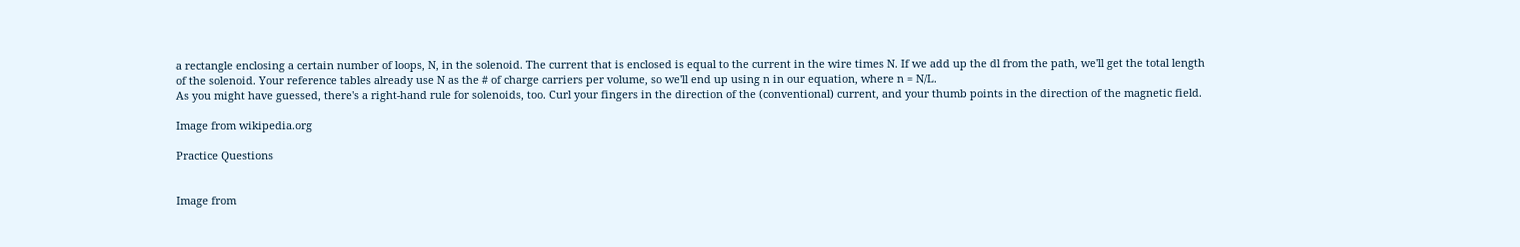a rectangle enclosing a certain number of loops, N, in the solenoid. The current that is enclosed is equal to the current in the wire times N. If we add up the dl from the path, we'll get the total length of the solenoid. Your reference tables already use N as the # of charge carriers per volume, so we'll end up using n in our equation, where n = N/L.
As you might have guessed, there's a right-hand rule for solenoids, too. Curl your fingers in the direction of the (conventional) current, and your thumb points in the direction of the magnetic field.

Image from wikipedia.org

Practice Questions


Image from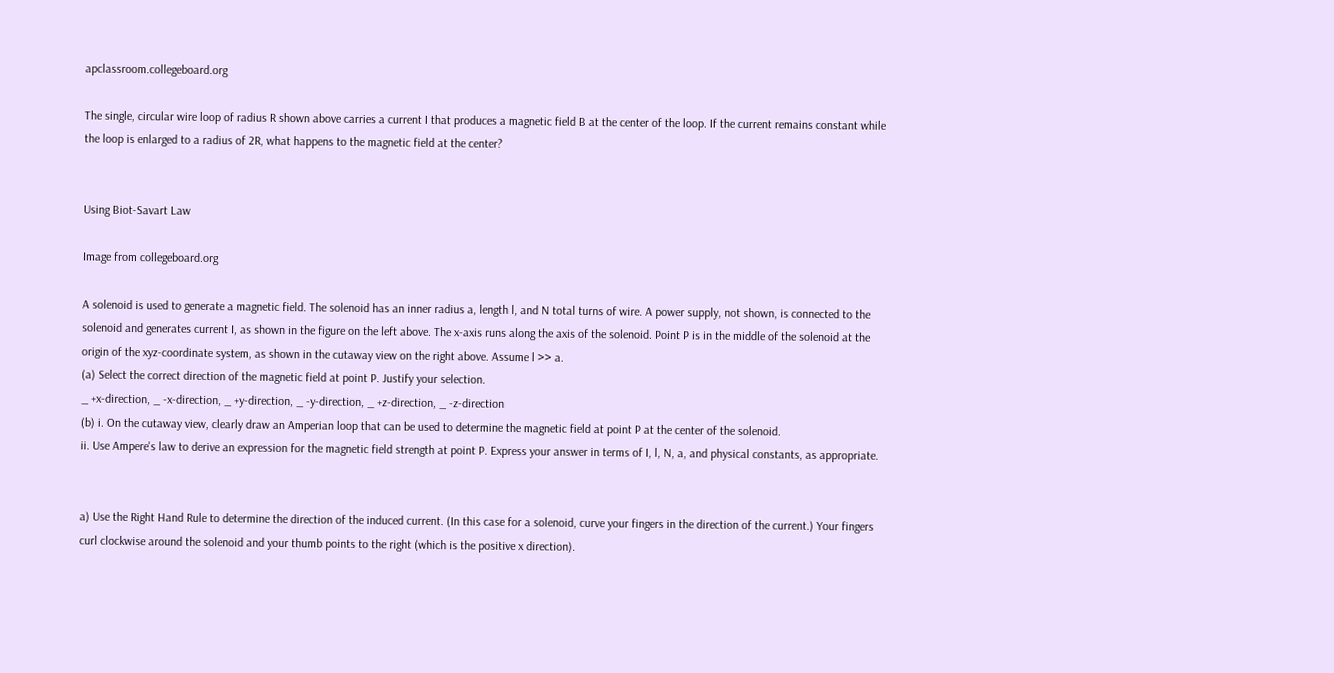apclassroom.collegeboard.org

The single, circular wire loop of radius R shown above carries a current I that produces a magnetic field B at the center of the loop. If the current remains constant while the loop is enlarged to a radius of 2R, what happens to the magnetic field at the center?


Using Biot-Savart Law

Image from collegeboard.org

A solenoid is used to generate a magnetic field. The solenoid has an inner radius a, length l, and N total turns of wire. A power supply, not shown, is connected to the solenoid and generates current I, as shown in the figure on the left above. The x-axis runs along the axis of the solenoid. Point P is in the middle of the solenoid at the origin of the xyz-coordinate system, as shown in the cutaway view on the right above. Assume l >> a.
(a) Select the correct direction of the magnetic field at point P. Justify your selection.
_ +x-direction, _ -x-direction, _ +y-direction, _ -y-direction, _ +z-direction, _ -z-direction
(b) i. On the cutaway view, clearly draw an Amperian loop that can be used to determine the magnetic field at point P at the center of the solenoid.
ii. Use Ampere's law to derive an expression for the magnetic field strength at point P. Express your answer in terms of I, l, N, a, and physical constants, as appropriate.


a) Use the Right Hand Rule to determine the direction of the induced current. (In this case for a solenoid, curve your fingers in the direction of the current.) Your fingers curl clockwise around the solenoid and your thumb points to the right (which is the positive x direction).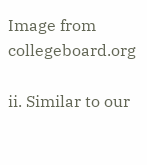Image from collegeboard.org

ii. Similar to our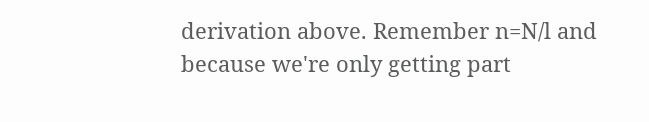derivation above. Remember n=N/l and because we're only getting part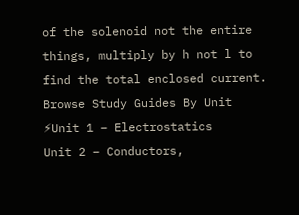of the solenoid not the entire things, multiply by h not l to find the total enclosed current.
Browse Study Guides By Unit
⚡Unit 1 – Electrostatics
Unit 2 – Conductors,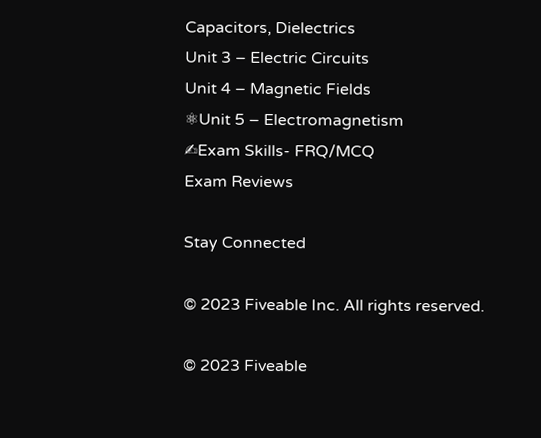Capacitors, Dielectrics
Unit 3 – Electric Circuits
Unit 4 – Magnetic Fields
⚛Unit 5 – Electromagnetism
✍Exam Skills- FRQ/MCQ
Exam Reviews

Stay Connected

© 2023 Fiveable Inc. All rights reserved.

© 2023 Fiveable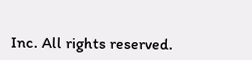Inc. All rights reserved.